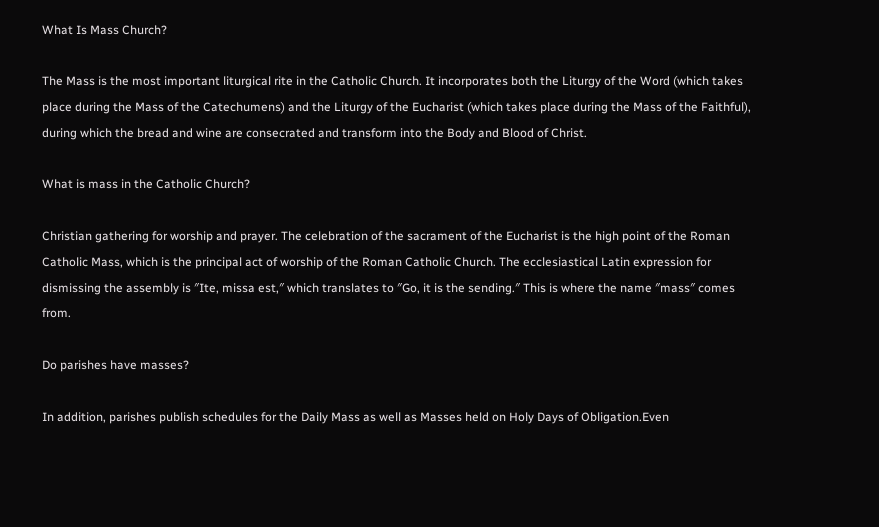What Is Mass Church?

The Mass is the most important liturgical rite in the Catholic Church. It incorporates both the Liturgy of the Word (which takes place during the Mass of the Catechumens) and the Liturgy of the Eucharist (which takes place during the Mass of the Faithful), during which the bread and wine are consecrated and transform into the Body and Blood of Christ.

What is mass in the Catholic Church?

Christian gathering for worship and prayer. The celebration of the sacrament of the Eucharist is the high point of the Roman Catholic Mass, which is the principal act of worship of the Roman Catholic Church. The ecclesiastical Latin expression for dismissing the assembly is ″Ite, missa est,″ which translates to ″Go, it is the sending.″ This is where the name ″mass″ comes from.

Do parishes have masses?

In addition, parishes publish schedules for the Daily Mass as well as Masses held on Holy Days of Obligation.Even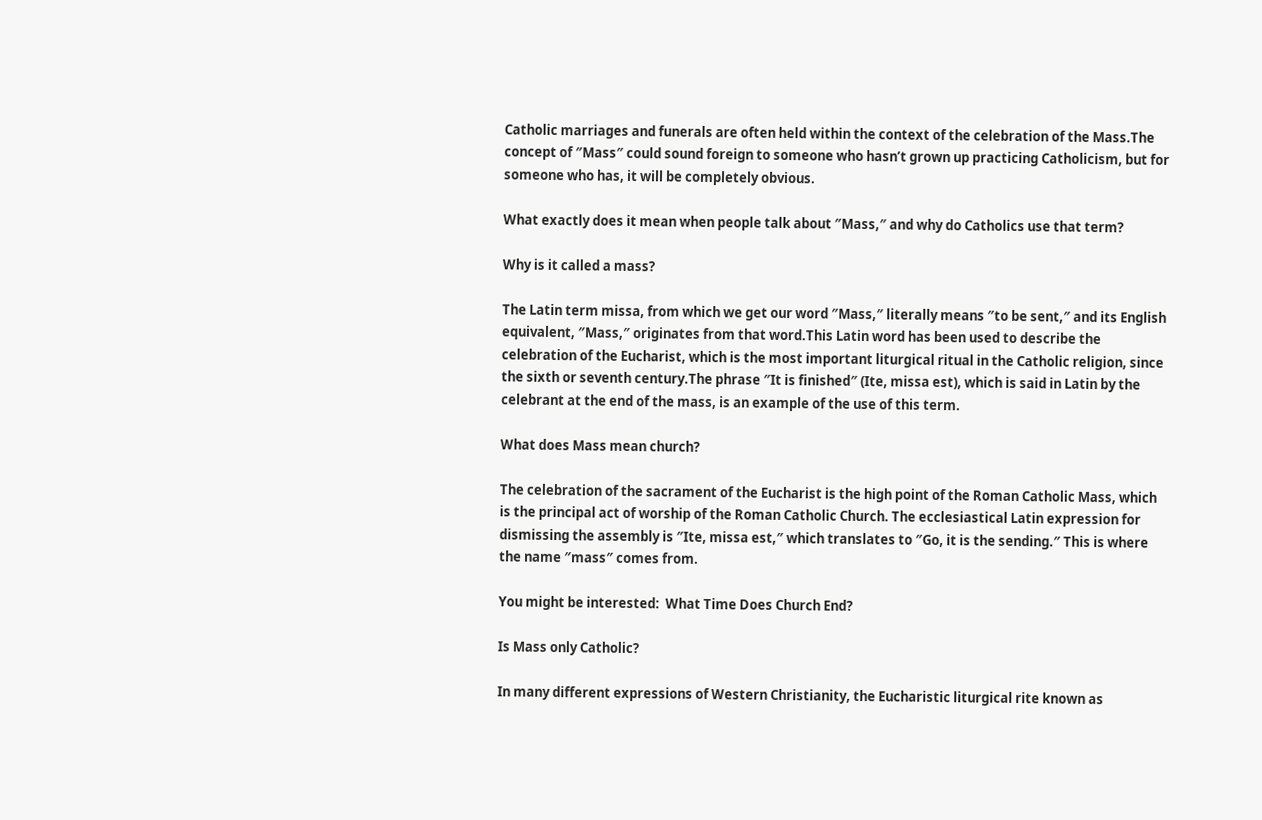Catholic marriages and funerals are often held within the context of the celebration of the Mass.The concept of ″Mass″ could sound foreign to someone who hasn’t grown up practicing Catholicism, but for someone who has, it will be completely obvious.

What exactly does it mean when people talk about ″Mass,″ and why do Catholics use that term?

Why is it called a mass?

The Latin term missa, from which we get our word ″Mass,″ literally means ″to be sent,″ and its English equivalent, ″Mass,″ originates from that word.This Latin word has been used to describe the celebration of the Eucharist, which is the most important liturgical ritual in the Catholic religion, since the sixth or seventh century.The phrase ″It is finished″ (Ite, missa est), which is said in Latin by the celebrant at the end of the mass, is an example of the use of this term.

What does Mass mean church?

The celebration of the sacrament of the Eucharist is the high point of the Roman Catholic Mass, which is the principal act of worship of the Roman Catholic Church. The ecclesiastical Latin expression for dismissing the assembly is ″Ite, missa est,″ which translates to ″Go, it is the sending.″ This is where the name ″mass″ comes from.

You might be interested:  What Time Does Church End?

Is Mass only Catholic?

In many different expressions of Western Christianity, the Eucharistic liturgical rite known as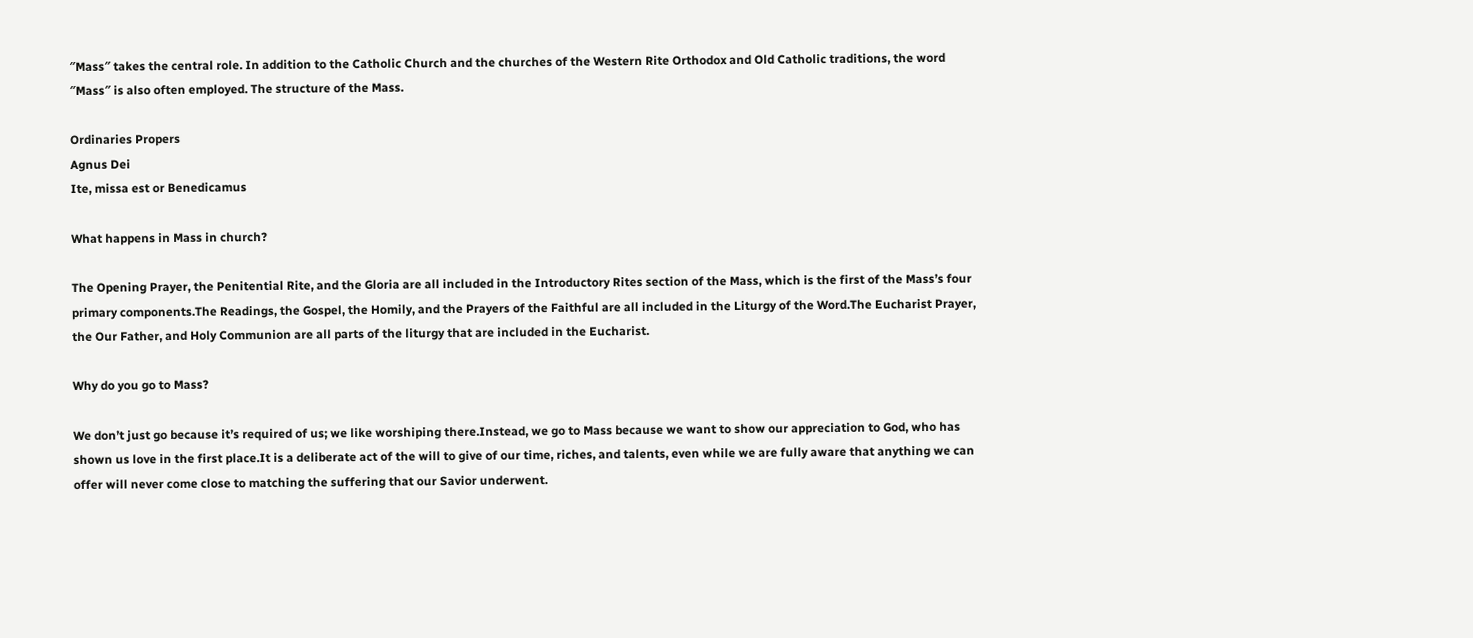″Mass″ takes the central role. In addition to the Catholic Church and the churches of the Western Rite Orthodox and Old Catholic traditions, the word ″Mass″ is also often employed. The structure of the Mass.

Ordinaries Propers
Agnus Dei
Ite, missa est or Benedicamus

What happens in Mass in church?

The Opening Prayer, the Penitential Rite, and the Gloria are all included in the Introductory Rites section of the Mass, which is the first of the Mass’s four primary components.The Readings, the Gospel, the Homily, and the Prayers of the Faithful are all included in the Liturgy of the Word.The Eucharist Prayer, the Our Father, and Holy Communion are all parts of the liturgy that are included in the Eucharist.

Why do you go to Mass?

We don’t just go because it’s required of us; we like worshiping there.Instead, we go to Mass because we want to show our appreciation to God, who has shown us love in the first place.It is a deliberate act of the will to give of our time, riches, and talents, even while we are fully aware that anything we can offer will never come close to matching the suffering that our Savior underwent.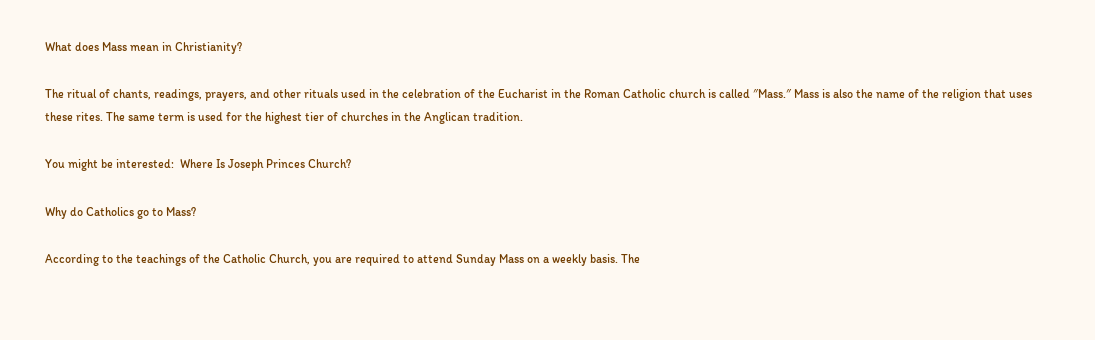What does Mass mean in Christianity?

The ritual of chants, readings, prayers, and other rituals used in the celebration of the Eucharist in the Roman Catholic church is called ″Mass.″ Mass is also the name of the religion that uses these rites. The same term is used for the highest tier of churches in the Anglican tradition.

You might be interested:  Where Is Joseph Princes Church?

Why do Catholics go to Mass?

According to the teachings of the Catholic Church, you are required to attend Sunday Mass on a weekly basis. The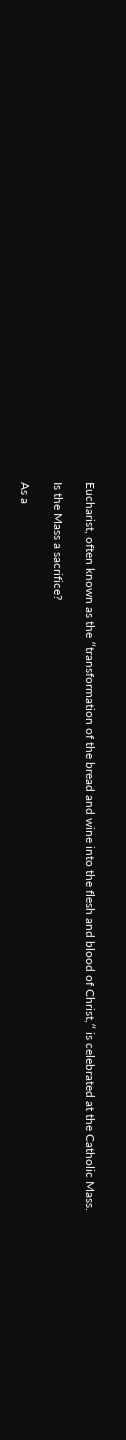Eucharist, often known as the ″transformation of the bread and wine into the flesh and blood of Christ,″ is celebrated at the Catholic Mass.

Is the Mass a sacrifice?

As a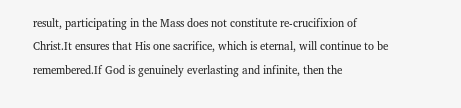result, participating in the Mass does not constitute re-crucifixion of Christ.It ensures that His one sacrifice, which is eternal, will continue to be remembered.If God is genuinely everlasting and infinite, then the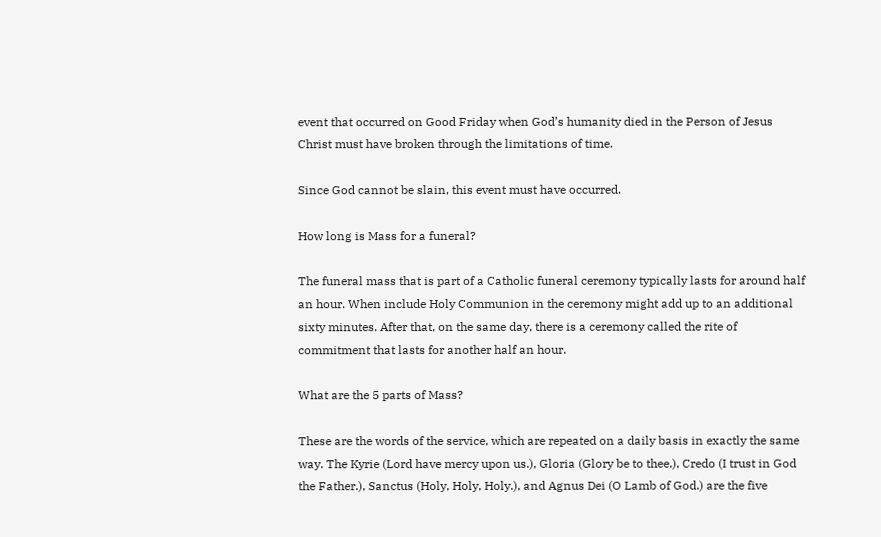event that occurred on Good Friday when God’s humanity died in the Person of Jesus Christ must have broken through the limitations of time.

Since God cannot be slain, this event must have occurred.

How long is Mass for a funeral?

The funeral mass that is part of a Catholic funeral ceremony typically lasts for around half an hour. When include Holy Communion in the ceremony might add up to an additional sixty minutes. After that, on the same day, there is a ceremony called the rite of commitment that lasts for another half an hour.

What are the 5 parts of Mass?

These are the words of the service, which are repeated on a daily basis in exactly the same way. The Kyrie (Lord have mercy upon us.), Gloria (Glory be to thee.), Credo (I trust in God the Father.), Sanctus (Holy, Holy, Holy.), and Agnus Dei (O Lamb of God.) are the five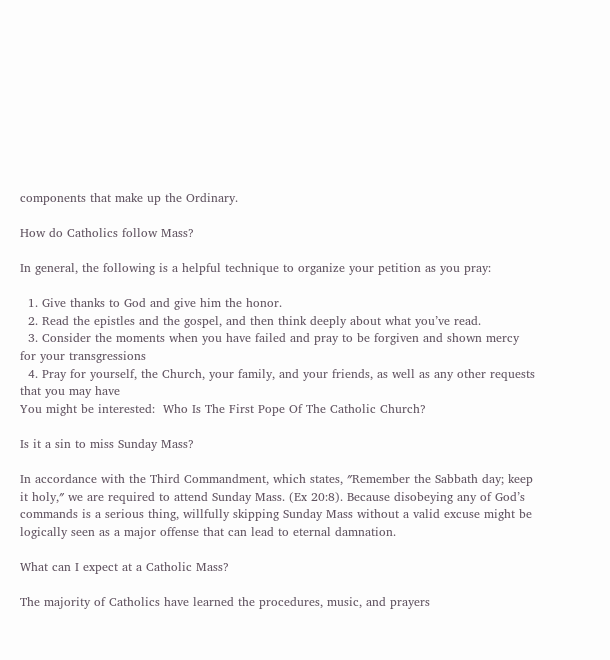components that make up the Ordinary.

How do Catholics follow Mass?

In general, the following is a helpful technique to organize your petition as you pray:

  1. Give thanks to God and give him the honor.
  2. Read the epistles and the gospel, and then think deeply about what you’ve read.
  3. Consider the moments when you have failed and pray to be forgiven and shown mercy for your transgressions
  4. Pray for yourself, the Church, your family, and your friends, as well as any other requests that you may have
You might be interested:  Who Is The First Pope Of The Catholic Church?

Is it a sin to miss Sunday Mass?

In accordance with the Third Commandment, which states, ″Remember the Sabbath day; keep it holy,″ we are required to attend Sunday Mass. (Ex 20:8). Because disobeying any of God’s commands is a serious thing, willfully skipping Sunday Mass without a valid excuse might be logically seen as a major offense that can lead to eternal damnation.

What can I expect at a Catholic Mass?

The majority of Catholics have learned the procedures, music, and prayers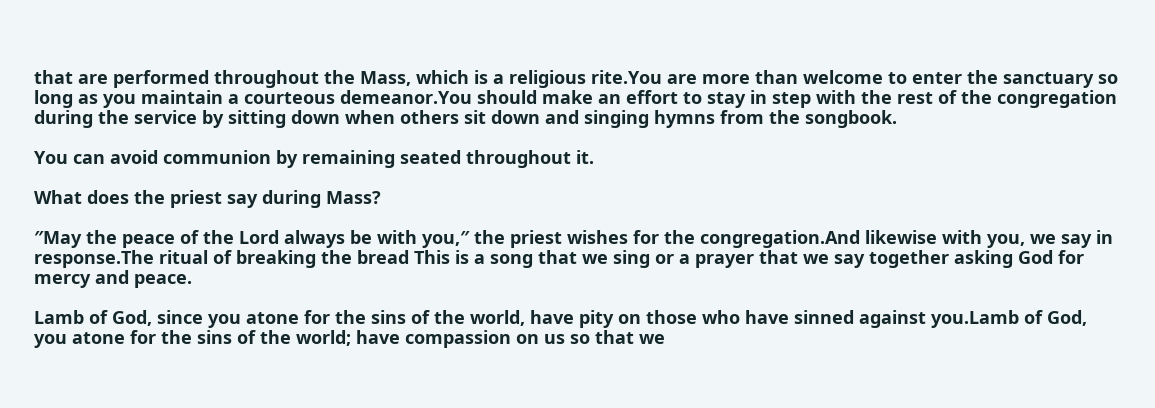that are performed throughout the Mass, which is a religious rite.You are more than welcome to enter the sanctuary so long as you maintain a courteous demeanor.You should make an effort to stay in step with the rest of the congregation during the service by sitting down when others sit down and singing hymns from the songbook.

You can avoid communion by remaining seated throughout it.

What does the priest say during Mass?

″May the peace of the Lord always be with you,″ the priest wishes for the congregation.And likewise with you, we say in response.The ritual of breaking the bread This is a song that we sing or a prayer that we say together asking God for mercy and peace.

Lamb of God, since you atone for the sins of the world, have pity on those who have sinned against you.Lamb of God, you atone for the sins of the world; have compassion on us so that we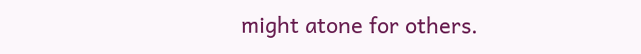might atone for others.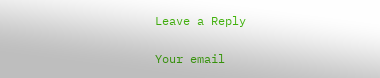Leave a Reply

Your email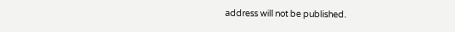address will not be published.